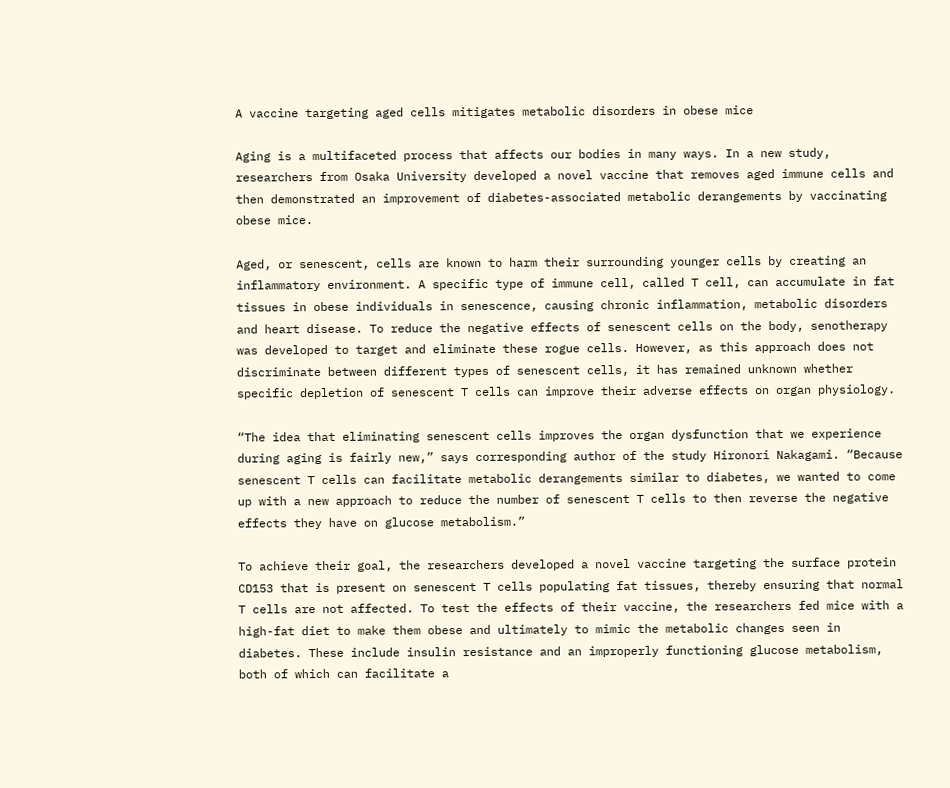A vaccine targeting aged cells mitigates metabolic disorders in obese mice

Aging is a multifaceted process that affects our bodies in many ways. In a new study, researchers from Osaka University developed a novel vaccine that removes aged immune cells and then demonstrated an improvement of diabetes-associated metabolic derangements by vaccinating obese mice.

Aged, or senescent, cells are known to harm their surrounding younger cells by creating an inflammatory environment. A specific type of immune cell, called T cell, can accumulate in fat tissues in obese individuals in senescence, causing chronic inflammation, metabolic disorders and heart disease. To reduce the negative effects of senescent cells on the body, senotherapy was developed to target and eliminate these rogue cells. However, as this approach does not discriminate between different types of senescent cells, it has remained unknown whether specific depletion of senescent T cells can improve their adverse effects on organ physiology.

“The idea that eliminating senescent cells improves the organ dysfunction that we experience during aging is fairly new,” says corresponding author of the study Hironori Nakagami. “Because senescent T cells can facilitate metabolic derangements similar to diabetes, we wanted to come up with a new approach to reduce the number of senescent T cells to then reverse the negative effects they have on glucose metabolism.”

To achieve their goal, the researchers developed a novel vaccine targeting the surface protein CD153 that is present on senescent T cells populating fat tissues, thereby ensuring that normal T cells are not affected. To test the effects of their vaccine, the researchers fed mice with a high-fat diet to make them obese and ultimately to mimic the metabolic changes seen in diabetes. These include insulin resistance and an improperly functioning glucose metabolism, both of which can facilitate a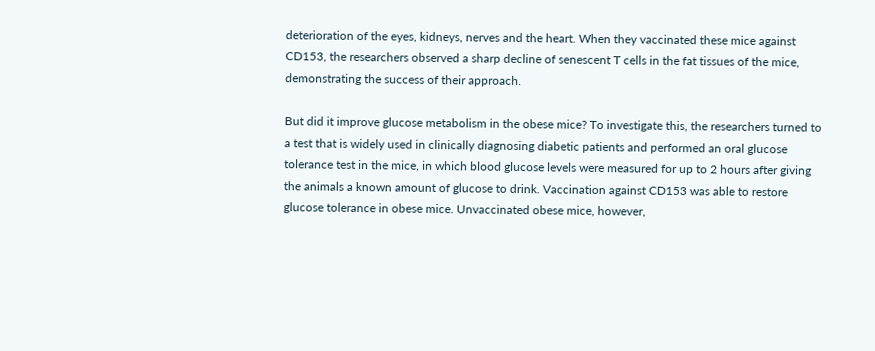deterioration of the eyes, kidneys, nerves and the heart. When they vaccinated these mice against CD153, the researchers observed a sharp decline of senescent T cells in the fat tissues of the mice, demonstrating the success of their approach.

But did it improve glucose metabolism in the obese mice? To investigate this, the researchers turned to a test that is widely used in clinically diagnosing diabetic patients and performed an oral glucose tolerance test in the mice, in which blood glucose levels were measured for up to 2 hours after giving the animals a known amount of glucose to drink. Vaccination against CD153 was able to restore glucose tolerance in obese mice. Unvaccinated obese mice, however,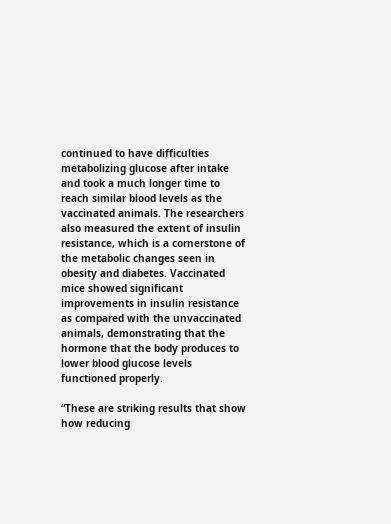continued to have difficulties metabolizing glucose after intake and took a much longer time to reach similar blood levels as the vaccinated animals. The researchers also measured the extent of insulin resistance, which is a cornerstone of the metabolic changes seen in obesity and diabetes. Vaccinated mice showed significant improvements in insulin resistance as compared with the unvaccinated animals, demonstrating that the hormone that the body produces to lower blood glucose levels functioned properly.

“These are striking results that show how reducing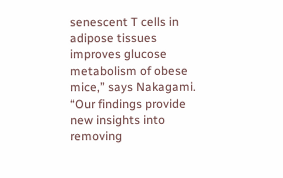senescent T cells in adipose tissues improves glucose metabolism of obese mice,” says Nakagami. “Our findings provide new insights into removing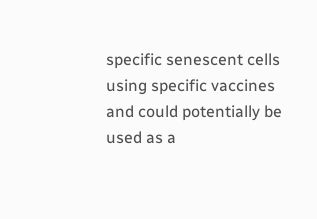specific senescent cells using specific vaccines and could potentially be used as a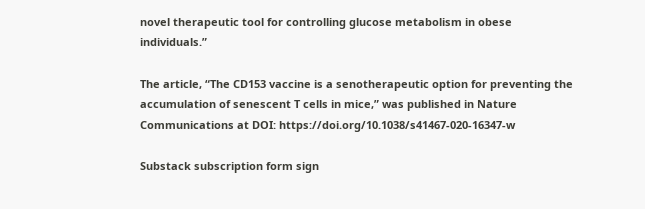novel therapeutic tool for controlling glucose metabolism in obese individuals.”

The article, “The CD153 vaccine is a senotherapeutic option for preventing the accumulation of senescent T cells in mice,” was published in Nature Communications at DOI: https://doi.org/10.1038/s41467-020-16347-w

Substack subscription form sign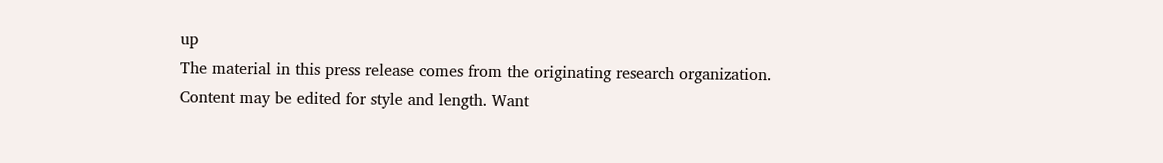up
The material in this press release comes from the originating research organization. Content may be edited for style and length. Want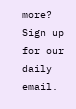more? Sign up for our daily email.